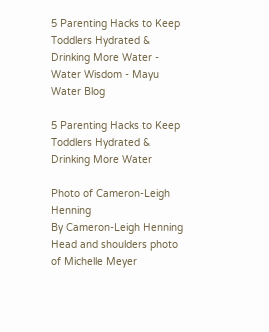5 Parenting Hacks to Keep Toddlers Hydrated & Drinking More Water - Water Wisdom - Mayu Water Blog

5 Parenting Hacks to Keep Toddlers Hydrated & Drinking More Water

Photo of Cameron-Leigh Henning
By Cameron-Leigh Henning
Head and shoulders photo of Michelle Meyer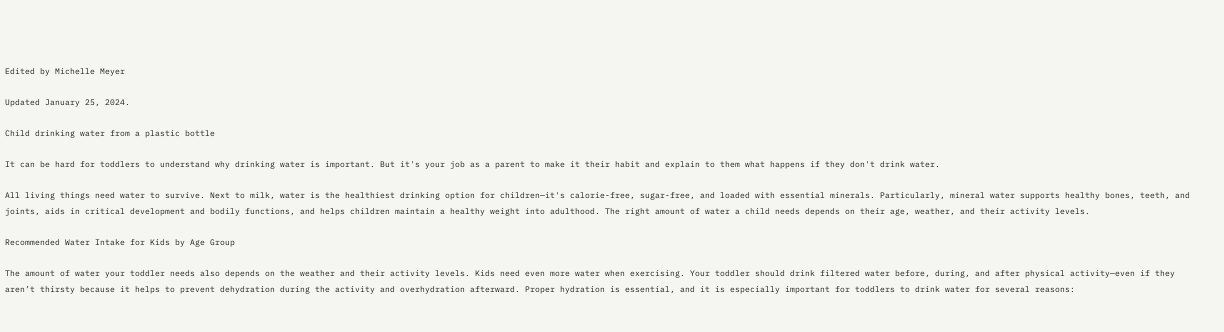Edited by Michelle Meyer

Updated January 25, 2024.

Child drinking water from a plastic bottle

It can be hard for toddlers to understand why drinking water is important. But it's your job as a parent to make it their habit and explain to them what happens if they don't drink water.

All living things need water to survive. Next to milk, water is the healthiest drinking option for children—it's calorie-free, sugar-free, and loaded with essential minerals. Particularly, mineral water supports healthy bones, teeth, and joints, aids in critical development and bodily functions, and helps children maintain a healthy weight into adulthood. The right amount of water a child needs depends on their age, weather, and their activity levels.

Recommended Water Intake for Kids by Age Group

The amount of water your toddler needs also depends on the weather and their activity levels. Kids need even more water when exercising. Your toddler should drink filtered water before, during, and after physical activity—even if they aren’t thirsty because it helps to prevent dehydration during the activity and overhydration afterward. Proper hydration is essential, and it is especially important for toddlers to drink water for several reasons: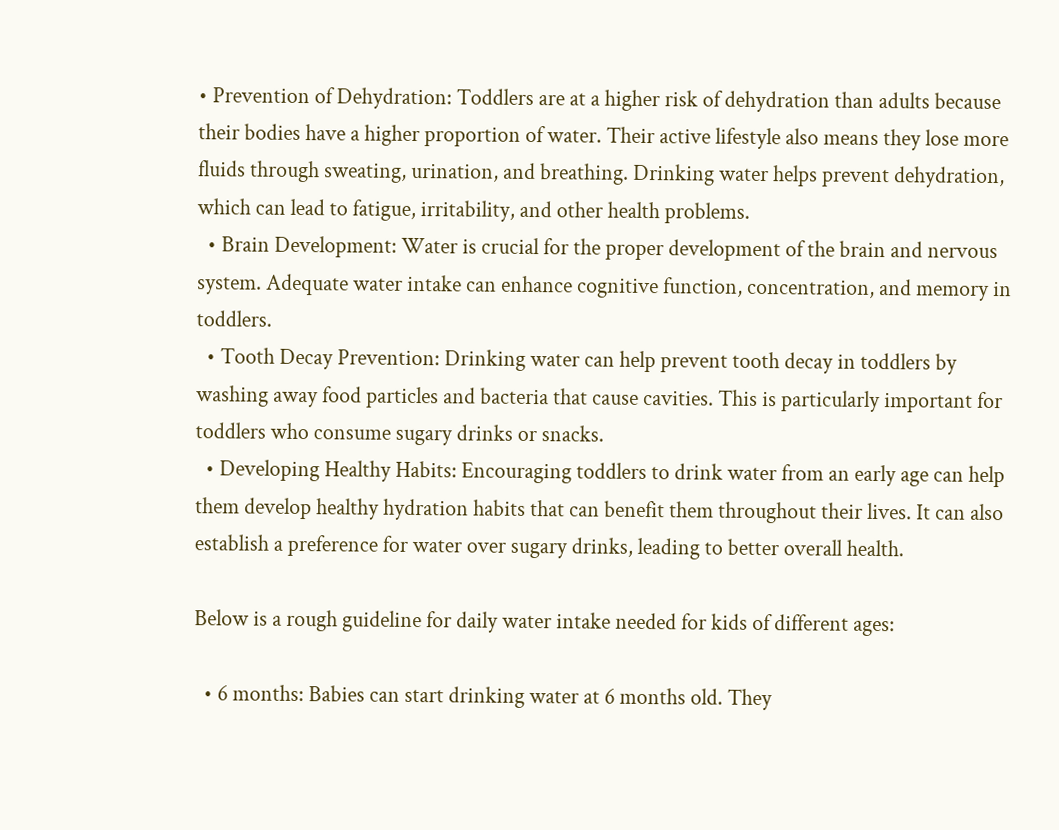• Prevention of Dehydration: Toddlers are at a higher risk of dehydration than adults because their bodies have a higher proportion of water. Their active lifestyle also means they lose more fluids through sweating, urination, and breathing. Drinking water helps prevent dehydration, which can lead to fatigue, irritability, and other health problems.
  • Brain Development: Water is crucial for the proper development of the brain and nervous system. Adequate water intake can enhance cognitive function, concentration, and memory in toddlers.
  • Tooth Decay Prevention: Drinking water can help prevent tooth decay in toddlers by washing away food particles and bacteria that cause cavities. This is particularly important for toddlers who consume sugary drinks or snacks.
  • Developing Healthy Habits: Encouraging toddlers to drink water from an early age can help them develop healthy hydration habits that can benefit them throughout their lives. It can also establish a preference for water over sugary drinks, leading to better overall health.

Below is a rough guideline for daily water intake needed for kids of different ages:

  • 6 months: Babies can start drinking water at 6 months old. They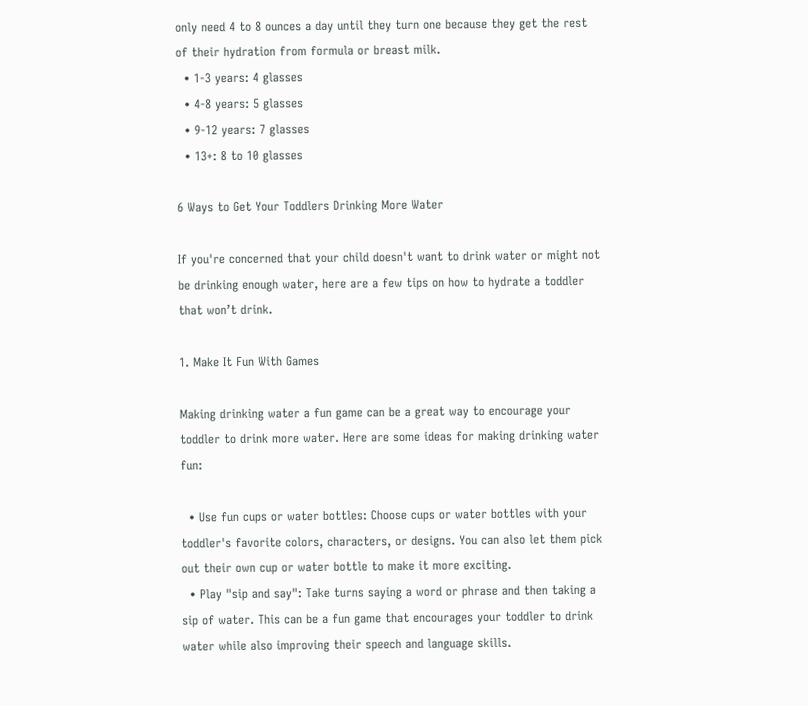only need 4 to 8 ounces a day until they turn one because they get the rest of their hydration from formula or breast milk.
  • 1-3 years: 4 glasses
  • 4-8 years: 5 glasses
  • 9-12 years: 7 glasses
  • 13+: 8 to 10 glasses

6 Ways to Get Your Toddlers Drinking More Water

If you're concerned that your child doesn't want to drink water or might not be drinking enough water, here are a few tips on how to hydrate a toddler that won’t drink.

1. Make It Fun With Games

Making drinking water a fun game can be a great way to encourage your toddler to drink more water. Here are some ideas for making drinking water fun:

  • Use fun cups or water bottles: Choose cups or water bottles with your toddler's favorite colors, characters, or designs. You can also let them pick out their own cup or water bottle to make it more exciting.
  • Play "sip and say": Take turns saying a word or phrase and then taking a sip of water. This can be a fun game that encourages your toddler to drink water while also improving their speech and language skills.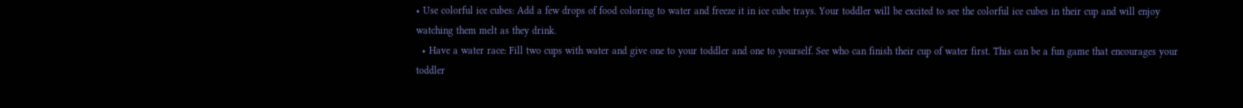• Use colorful ice cubes: Add a few drops of food coloring to water and freeze it in ice cube trays. Your toddler will be excited to see the colorful ice cubes in their cup and will enjoy watching them melt as they drink.
  • Have a water race: Fill two cups with water and give one to your toddler and one to yourself. See who can finish their cup of water first. This can be a fun game that encourages your toddler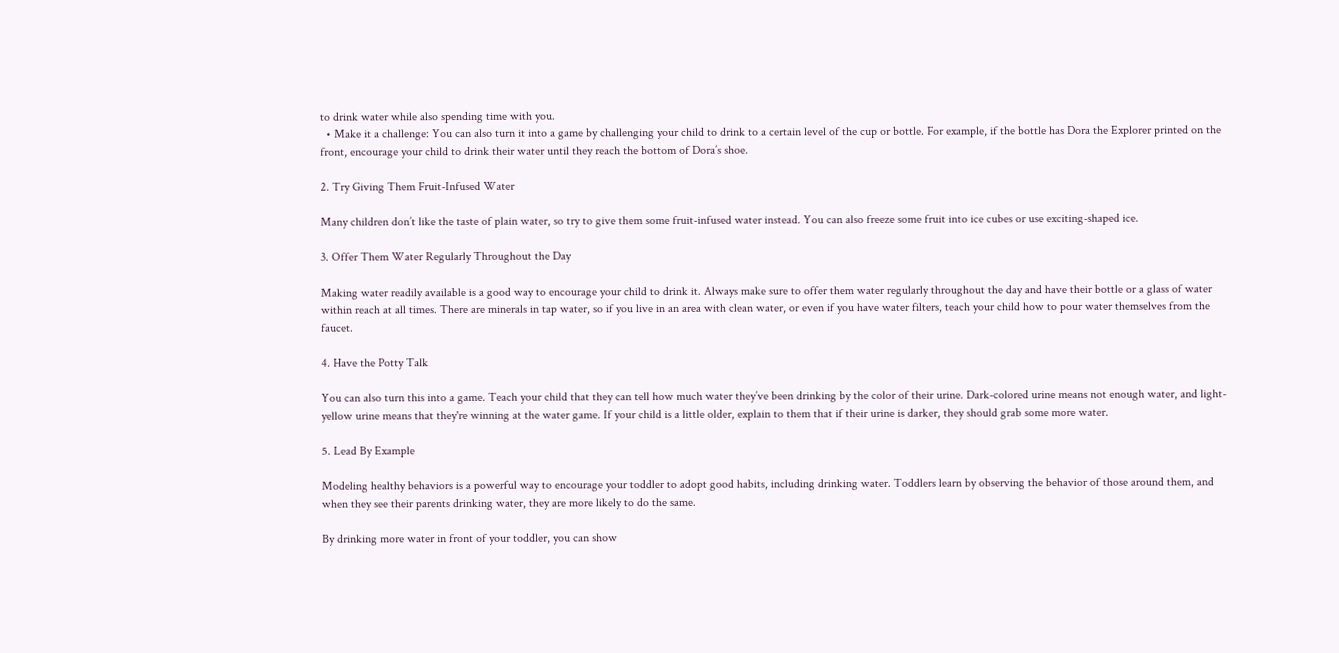to drink water while also spending time with you.
  • Make it a challenge: You can also turn it into a game by challenging your child to drink to a certain level of the cup or bottle. For example, if the bottle has Dora the Explorer printed on the front, encourage your child to drink their water until they reach the bottom of Dora’s shoe.

2. Try Giving Them Fruit-Infused Water

Many children don’t like the taste of plain water, so try to give them some fruit-infused water instead. You can also freeze some fruit into ice cubes or use exciting-shaped ice.

3. Offer Them Water Regularly Throughout the Day

Making water readily available is a good way to encourage your child to drink it. Always make sure to offer them water regularly throughout the day and have their bottle or a glass of water within reach at all times. There are minerals in tap water, so if you live in an area with clean water, or even if you have water filters, teach your child how to pour water themselves from the faucet.

4. Have the Potty Talk

You can also turn this into a game. Teach your child that they can tell how much water they’ve been drinking by the color of their urine. Dark-colored urine means not enough water, and light-yellow urine means that they're winning at the water game. If your child is a little older, explain to them that if their urine is darker, they should grab some more water.

5. Lead By Example

Modeling healthy behaviors is a powerful way to encourage your toddler to adopt good habits, including drinking water. Toddlers learn by observing the behavior of those around them, and when they see their parents drinking water, they are more likely to do the same.

By drinking more water in front of your toddler, you can show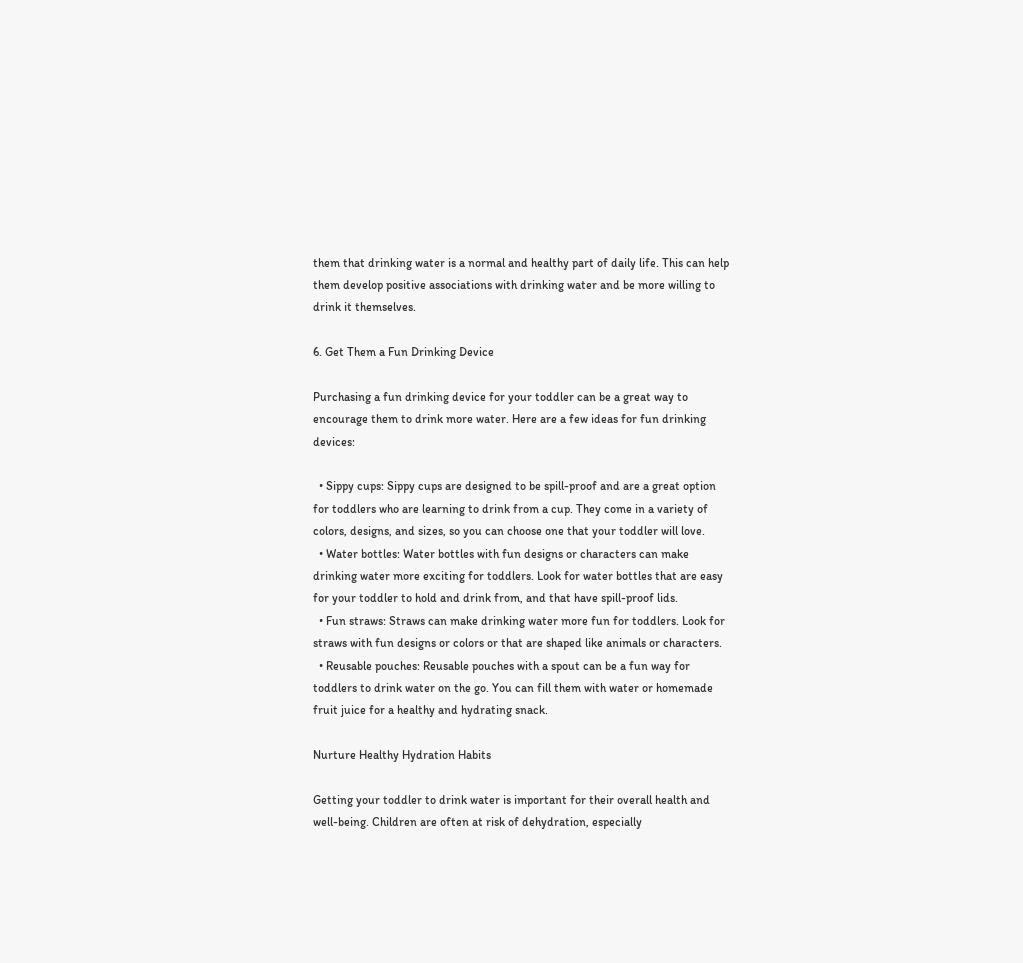them that drinking water is a normal and healthy part of daily life. This can help them develop positive associations with drinking water and be more willing to drink it themselves.

6. Get Them a Fun Drinking Device

Purchasing a fun drinking device for your toddler can be a great way to encourage them to drink more water. Here are a few ideas for fun drinking devices:

  • Sippy cups: Sippy cups are designed to be spill-proof and are a great option for toddlers who are learning to drink from a cup. They come in a variety of colors, designs, and sizes, so you can choose one that your toddler will love.
  • Water bottles: Water bottles with fun designs or characters can make drinking water more exciting for toddlers. Look for water bottles that are easy for your toddler to hold and drink from, and that have spill-proof lids.
  • Fun straws: Straws can make drinking water more fun for toddlers. Look for straws with fun designs or colors or that are shaped like animals or characters.
  • Reusable pouches: Reusable pouches with a spout can be a fun way for toddlers to drink water on the go. You can fill them with water or homemade fruit juice for a healthy and hydrating snack.

Nurture Healthy Hydration Habits

Getting your toddler to drink water is important for their overall health and well-being. Children are often at risk of dehydration, especially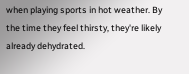when playing sports in hot weather. By the time they feel thirsty, they're likely already dehydrated.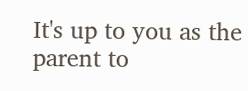It's up to you as the parent to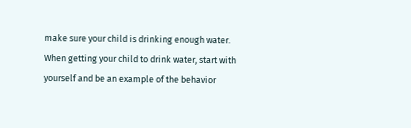make sure your child is drinking enough water. When getting your child to drink water, start with yourself and be an example of the behavior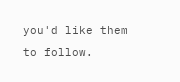you'd like them to follow.